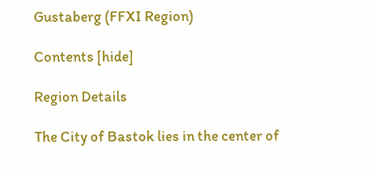Gustaberg (FFXI Region)

Contents [hide]

Region Details

The City of Bastok lies in the center of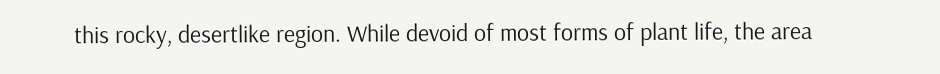this rocky, desertlike region. While devoid of most forms of plant life, the area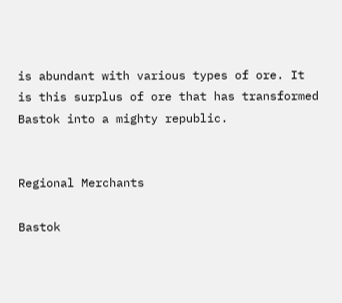is abundant with various types of ore. It is this surplus of ore that has transformed Bastok into a mighty republic.


Regional Merchants

Bastok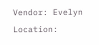Vendor: Evelyn
Location: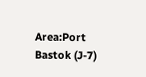Area:Port Bastok (J-7)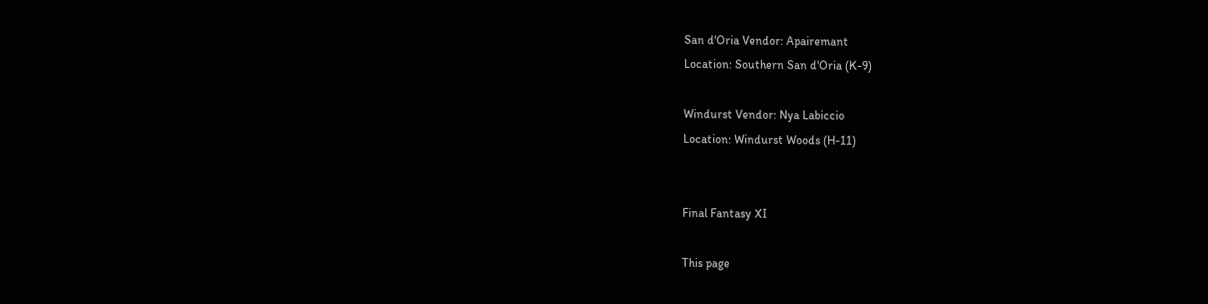San d'Oria Vendor: Apairemant
Location: Southern San d'Oria (K-9)

Windurst Vendor: Nya Labiccio
Location: Windurst Woods (H-11)


Final Fantasy XI

This page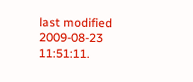last modified 2009-08-23 11:51:11.